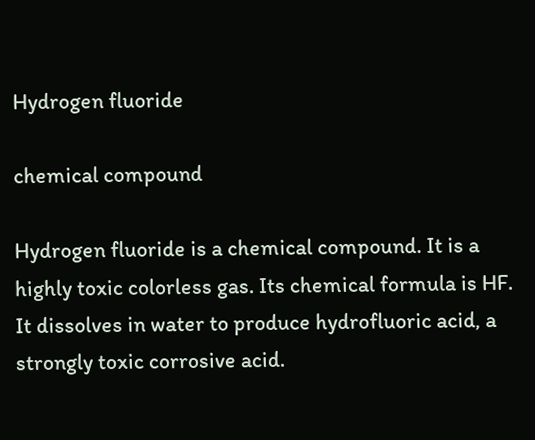Hydrogen fluoride

chemical compound

Hydrogen fluoride is a chemical compound. It is a highly toxic colorless gas. Its chemical formula is HF. It dissolves in water to produce hydrofluoric acid, a strongly toxic corrosive acid.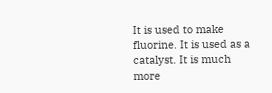It is used to make fluorine. It is used as a catalyst. It is much more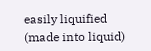easily liquified (made into liquid)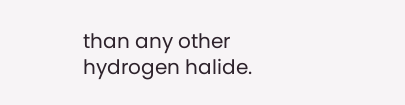than any other hydrogen halide.